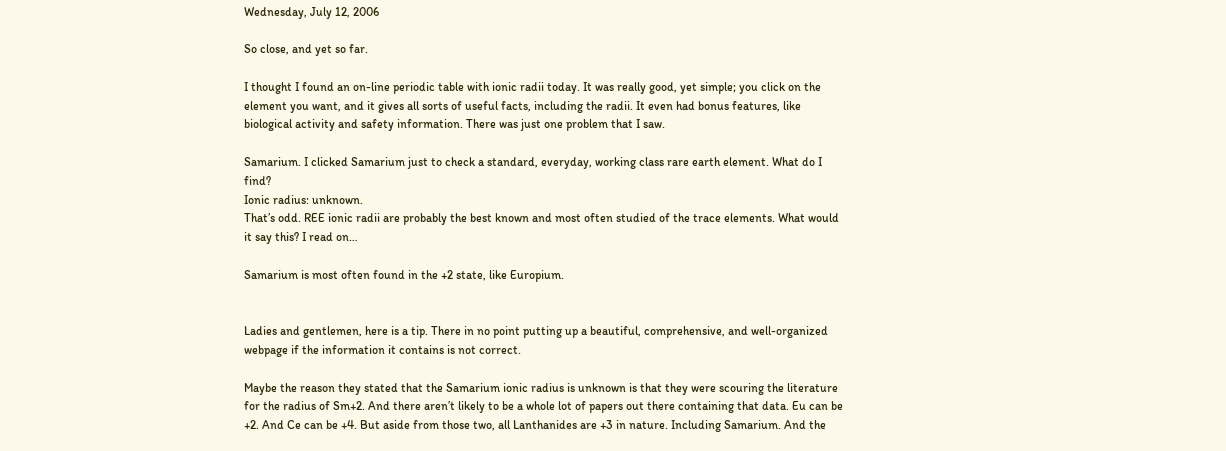Wednesday, July 12, 2006

So close, and yet so far.

I thought I found an on-line periodic table with ionic radii today. It was really good, yet simple; you click on the element you want, and it gives all sorts of useful facts, including the radii. It even had bonus features, like biological activity and safety information. There was just one problem that I saw.

Samarium. I clicked Samarium just to check a standard, everyday, working class rare earth element. What do I find?
Ionic radius: unknown.
That’s odd. REE ionic radii are probably the best known and most often studied of the trace elements. What would it say this? I read on…

Samarium is most often found in the +2 state, like Europium.


Ladies and gentlemen, here is a tip. There in no point putting up a beautiful, comprehensive, and well-organized webpage if the information it contains is not correct.

Maybe the reason they stated that the Samarium ionic radius is unknown is that they were scouring the literature for the radius of Sm+2. And there aren’t likely to be a whole lot of papers out there containing that data. Eu can be +2. And Ce can be +4. But aside from those two, all Lanthanides are +3 in nature. Including Samarium. And the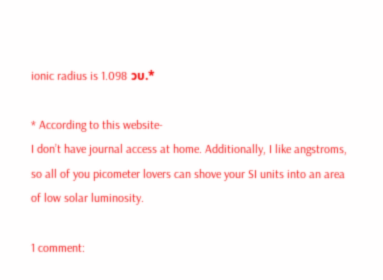ionic radius is 1.098 วบ.*

* According to this website-
I don’t have journal access at home. Additionally, I like angstroms, so all of you picometer lovers can shove your SI units into an area of low solar luminosity.

1 comment: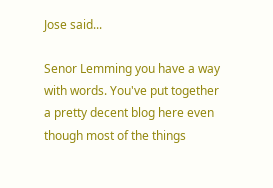Jose said...

Senor Lemming you have a way with words. You've put together a pretty decent blog here even though most of the things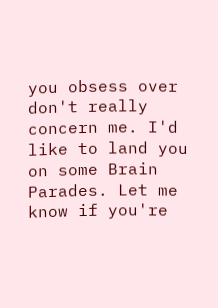you obsess over don't really concern me. I'd like to land you on some Brain Parades. Let me know if you're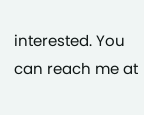interested. You can reach me at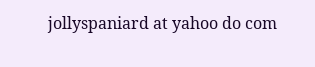jollyspaniard at yahoo do com